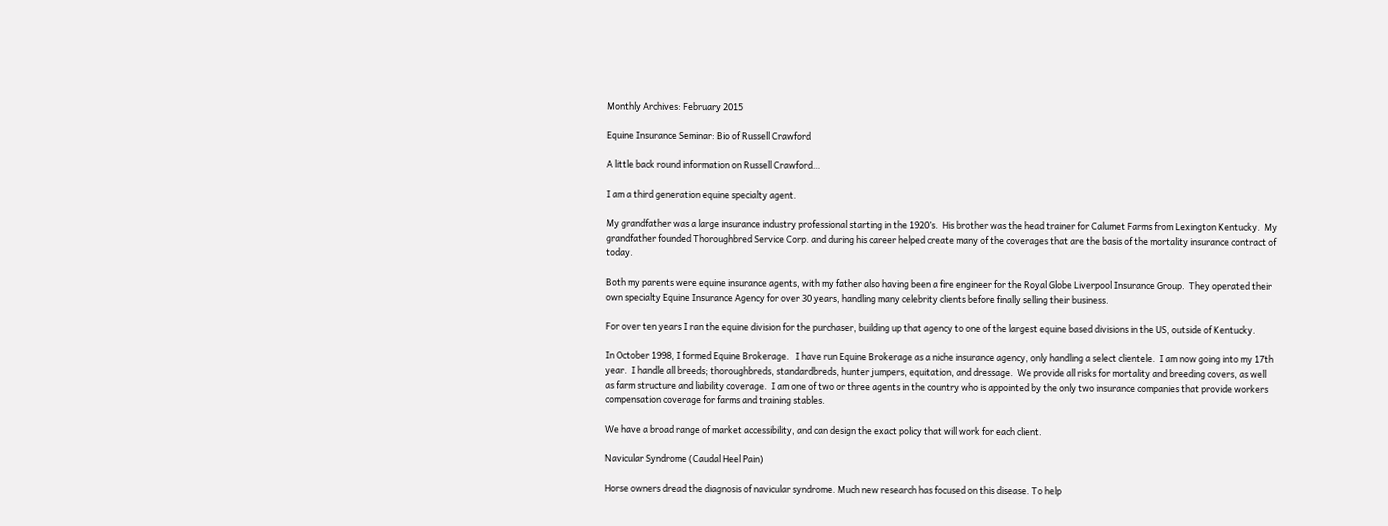Monthly Archives: February 2015

Equine Insurance Seminar: Bio of Russell Crawford

A little back round information on Russell Crawford…

I am a third generation equine specialty agent.

My grandfather was a large insurance industry professional starting in the 1920’s.  His brother was the head trainer for Calumet Farms from Lexington Kentucky.  My grandfather founded Thoroughbred Service Corp. and during his career helped create many of the coverages that are the basis of the mortality insurance contract of today.

Both my parents were equine insurance agents, with my father also having been a fire engineer for the Royal Globe Liverpool Insurance Group.  They operated their own specialty Equine Insurance Agency for over 30 years, handling many celebrity clients before finally selling their business.

For over ten years I ran the equine division for the purchaser, building up that agency to one of the largest equine based divisions in the US, outside of Kentucky.

In October 1998, I formed Equine Brokerage.   I have run Equine Brokerage as a niche insurance agency, only handling a select clientele.  I am now going into my 17th year.  I handle all breeds; thoroughbreds, standardbreds, hunter jumpers, equitation, and dressage.  We provide all risks for mortality and breeding covers, as well as farm structure and liability coverage.  I am one of two or three agents in the country who is appointed by the only two insurance companies that provide workers compensation coverage for farms and training stables.

We have a broad range of market accessibility, and can design the exact policy that will work for each client.

Navicular Syndrome (Caudal Heel Pain)

Horse owners dread the diagnosis of navicular syndrome. Much new research has focused on this disease. To help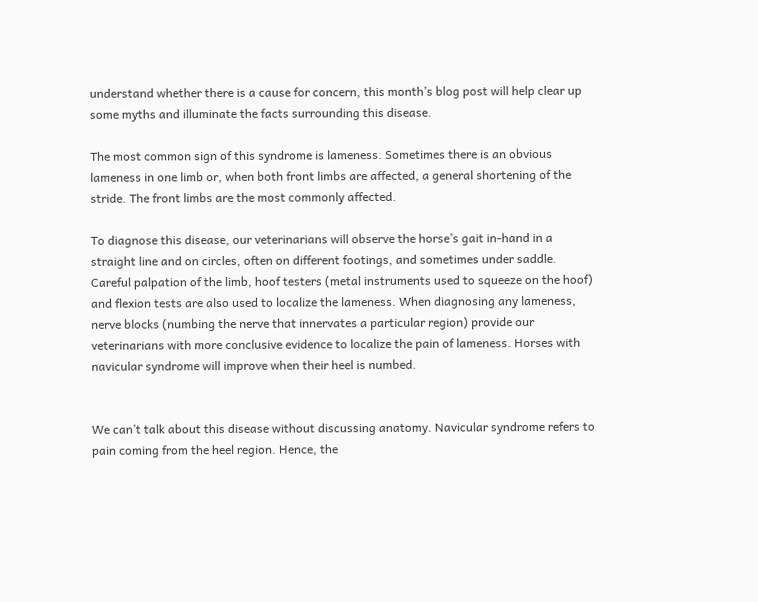understand whether there is a cause for concern, this month’s blog post will help clear up some myths and illuminate the facts surrounding this disease.

The most common sign of this syndrome is lameness. Sometimes there is an obvious lameness in one limb or, when both front limbs are affected, a general shortening of the stride. The front limbs are the most commonly affected.

To diagnose this disease, our veterinarians will observe the horse’s gait in-hand in a straight line and on circles, often on different footings, and sometimes under saddle. Careful palpation of the limb, hoof testers (metal instruments used to squeeze on the hoof) and flexion tests are also used to localize the lameness. When diagnosing any lameness, nerve blocks (numbing the nerve that innervates a particular region) provide our veterinarians with more conclusive evidence to localize the pain of lameness. Horses with navicular syndrome will improve when their heel is numbed.


We can’t talk about this disease without discussing anatomy. Navicular syndrome refers to pain coming from the heel region. Hence, the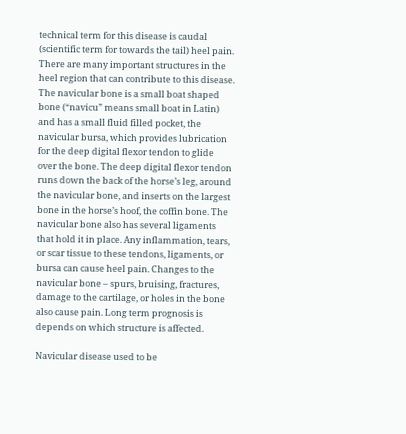technical term for this disease is caudal (scientific term for towards the tail) heel pain. There are many important structures in the heel region that can contribute to this disease. The navicular bone is a small boat shaped bone (“navicu” means small boat in Latin) and has a small fluid filled pocket, the navicular bursa, which provides lubrication for the deep digital flexor tendon to glide over the bone. The deep digital flexor tendon runs down the back of the horse’s leg, around the navicular bone, and inserts on the largest bone in the horse’s hoof, the coffin bone. The navicular bone also has several ligaments that hold it in place. Any inflammation, tears, or scar tissue to these tendons, ligaments, or bursa can cause heel pain. Changes to the navicular bone – spurs, bruising, fractures, damage to the cartilage, or holes in the bone also cause pain. Long term prognosis is depends on which structure is affected.

Navicular disease used to be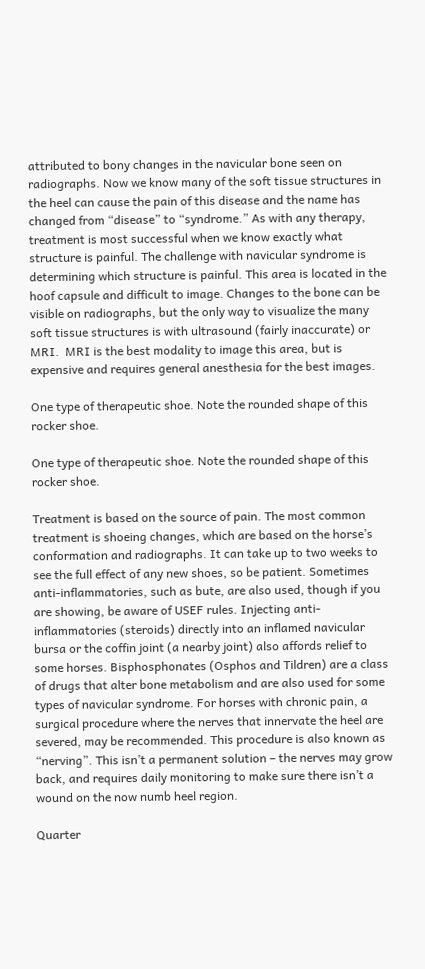attributed to bony changes in the navicular bone seen on radiographs. Now we know many of the soft tissue structures in the heel can cause the pain of this disease and the name has changed from “disease” to “syndrome.” As with any therapy, treatment is most successful when we know exactly what structure is painful. The challenge with navicular syndrome is determining which structure is painful. This area is located in the hoof capsule and difficult to image. Changes to the bone can be visible on radiographs, but the only way to visualize the many soft tissue structures is with ultrasound (fairly inaccurate) or MRI.  MRI is the best modality to image this area, but is expensive and requires general anesthesia for the best images.

One type of therapeutic shoe. Note the rounded shape of this rocker shoe.

One type of therapeutic shoe. Note the rounded shape of this rocker shoe.

Treatment is based on the source of pain. The most common treatment is shoeing changes, which are based on the horse’s conformation and radiographs. It can take up to two weeks to see the full effect of any new shoes, so be patient. Sometimes anti-inflammatories, such as bute, are also used, though if you are showing, be aware of USEF rules. Injecting anti-inflammatories (steroids) directly into an inflamed navicular bursa or the coffin joint (a nearby joint) also affords relief to some horses. Bisphosphonates (Osphos and Tildren) are a class of drugs that alter bone metabolism and are also used for some types of navicular syndrome. For horses with chronic pain, a surgical procedure where the nerves that innervate the heel are severed, may be recommended. This procedure is also known as “nerving”. This isn’t a permanent solution – the nerves may grow back, and requires daily monitoring to make sure there isn’t a wound on the now numb heel region.

Quarter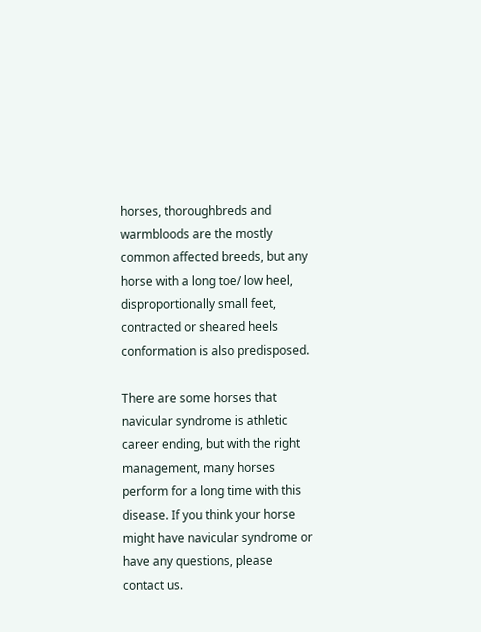horses, thoroughbreds and warmbloods are the mostly common affected breeds, but any horse with a long toe/ low heel, disproportionally small feet, contracted or sheared heels conformation is also predisposed.

There are some horses that navicular syndrome is athletic career ending, but with the right management, many horses perform for a long time with this disease. If you think your horse might have navicular syndrome or have any questions, please contact us.